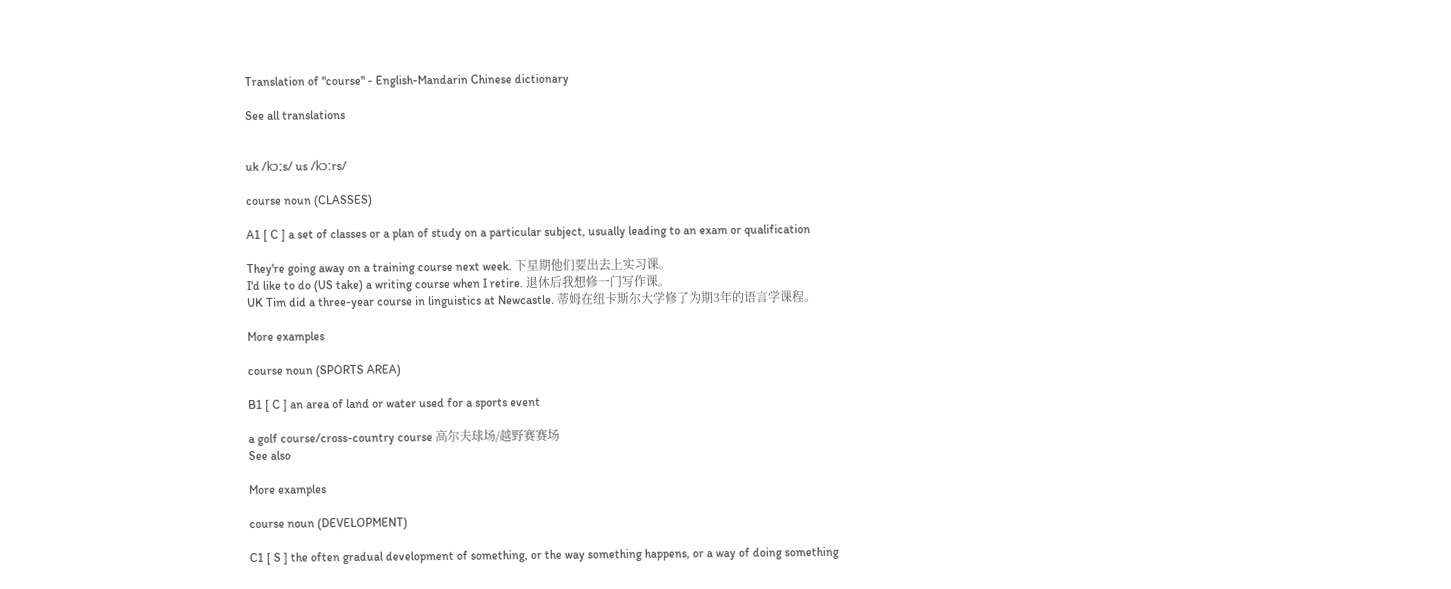Translation of "course" - English-Mandarin Chinese dictionary

See all translations


uk /kɔːs/ us /kɔːrs/

course noun (CLASSES)

A1 [ C ] a set of classes or a plan of study on a particular subject, usually leading to an exam or qualification

They're going away on a training course next week. 下星期他们要出去上实习课。
I'd like to do (US take) a writing course when I retire. 退休后我想修一门写作课。
UK Tim did a three-year course in linguistics at Newcastle. 蒂姆在纽卡斯尔大学修了为期3年的语言学课程。

More examples

course noun (SPORTS AREA)

B1 [ C ] an area of land or water used for a sports event

a golf course/cross-country course 高尔夫球场/越野赛赛场
See also

More examples

course noun (DEVELOPMENT)

C1 [ S ] the often gradual development of something, or the way something happens, or a way of doing something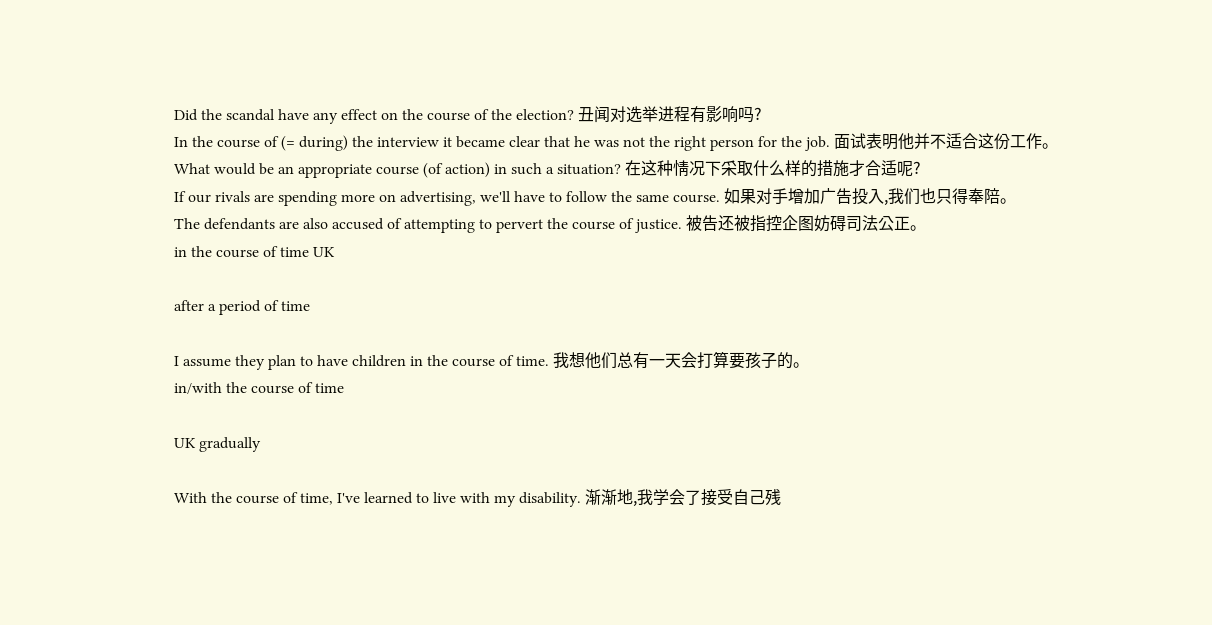Did the scandal have any effect on the course of the election? 丑闻对选举进程有影响吗?
In the course of (= during) the interview it became clear that he was not the right person for the job. 面试表明他并不适合这份工作。
What would be an appropriate course (of action) in such a situation? 在这种情况下采取什么样的措施才合适呢?
If our rivals are spending more on advertising, we'll have to follow the same course. 如果对手增加广告投入,我们也只得奉陪。
The defendants are also accused of attempting to pervert the course of justice. 被告还被指控企图妨碍司法公正。
in the course of time UK

after a period of time

I assume they plan to have children in the course of time. 我想他们总有一天会打算要孩子的。
in/with the course of time

UK gradually

With the course of time, I've learned to live with my disability. 渐渐地,我学会了接受自己残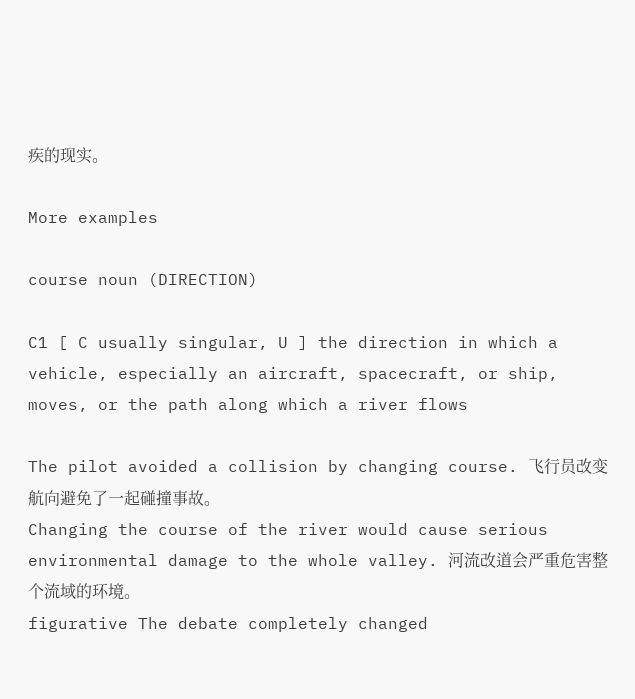疾的现实。

More examples

course noun (DIRECTION)

C1 [ C usually singular, U ] the direction in which a vehicle, especially an aircraft, spacecraft, or ship, moves, or the path along which a river flows

The pilot avoided a collision by changing course. 飞行员改变航向避免了一起碰撞事故。
Changing the course of the river would cause serious environmental damage to the whole valley. 河流改道会严重危害整个流域的环境。
figurative The debate completely changed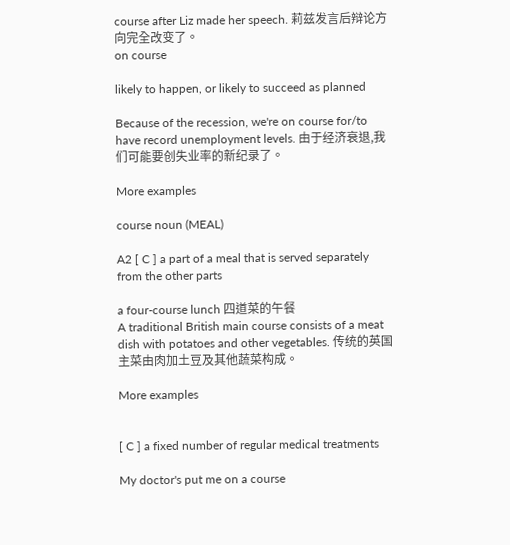course after Liz made her speech. 莉兹发言后辩论方向完全改变了。
on course

likely to happen, or likely to succeed as planned

Because of the recession, we're on course for/to have record unemployment levels. 由于经济衰退,我们可能要创失业率的新纪录了。

More examples

course noun (MEAL)

A2 [ C ] a part of a meal that is served separately from the other parts

a four-course lunch 四道菜的午餐
A traditional British main course consists of a meat dish with potatoes and other vegetables. 传统的英国主菜由肉加土豆及其他蔬菜构成。

More examples


[ C ] a fixed number of regular medical treatments

My doctor's put me on a course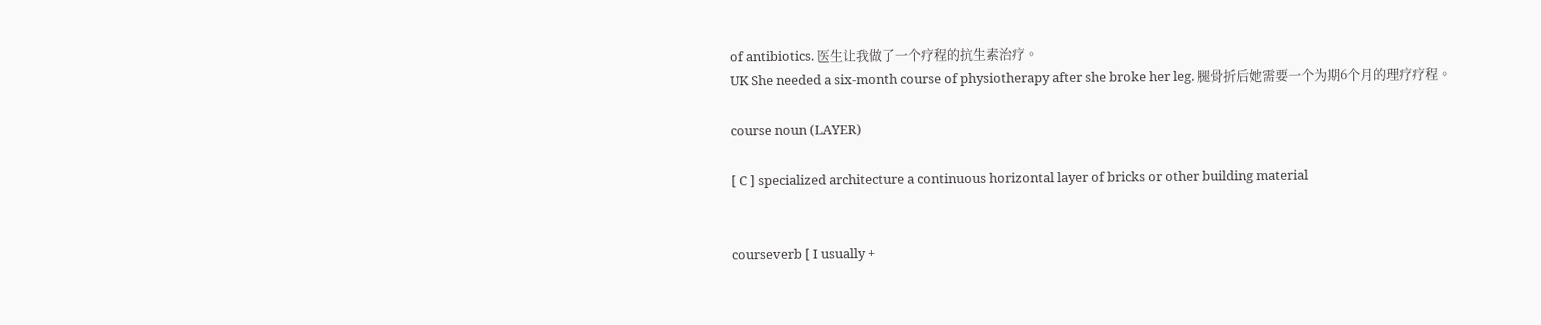of antibiotics. 医生让我做了一个疗程的抗生素治疗。
UK She needed a six-month course of physiotherapy after she broke her leg. 腿骨折后她需要一个为期6个月的理疗疗程。

course noun (LAYER)

[ C ] specialized architecture a continuous horizontal layer of bricks or other building material


courseverb [ I usually +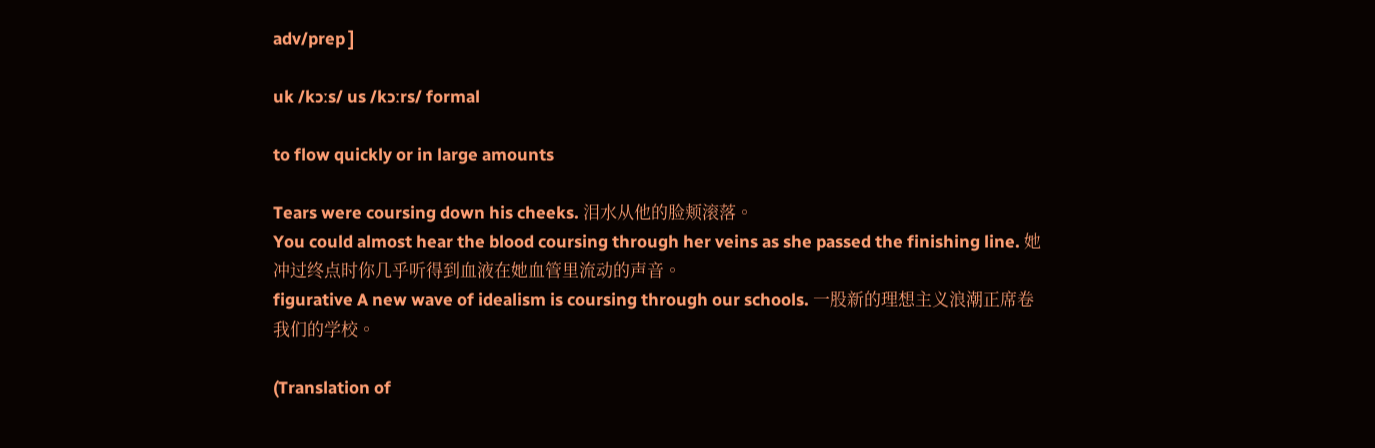adv/prep ]

uk /kɔːs/ us /kɔːrs/ formal

to flow quickly or in large amounts

Tears were coursing down his cheeks. 泪水从他的脸颊滚落。
You could almost hear the blood coursing through her veins as she passed the finishing line. 她冲过终点时你几乎听得到血液在她血管里流动的声音。
figurative A new wave of idealism is coursing through our schools. 一股新的理想主义浪潮正席卷我们的学校。

(Translation of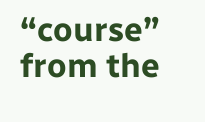“course” from the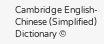Cambridge English-Chinese (Simplified) Dictionary ©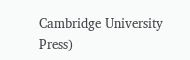Cambridge University Press)